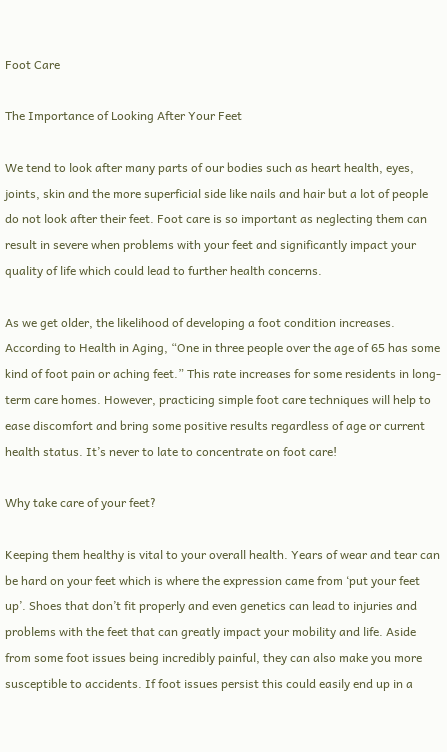Foot Care

The Importance of Looking After Your Feet

We tend to look after many parts of our bodies such as heart health, eyes, joints, skin and the more superficial side like nails and hair but a lot of people do not look after their feet. Foot care is so important as neglecting them can result in severe when problems with your feet and significantly impact your quality of life which could lead to further health concerns.

As we get older, the likelihood of developing a foot condition increases. According to Health in Aging, “One in three people over the age of 65 has some kind of foot pain or aching feet.” This rate increases for some residents in long-term care homes. However, practicing simple foot care techniques will help to ease discomfort and bring some positive results regardless of age or current health status. It’s never to late to concentrate on foot care!

Why take care of your feet?

Keeping them healthy is vital to your overall health. Years of wear and tear can be hard on your feet which is where the expression came from ‘put your feet up’. Shoes that don’t fit properly and even genetics can lead to injuries and problems with the feet that can greatly impact your mobility and life. Aside from some foot issues being incredibly painful, they can also make you more susceptible to accidents. If foot issues persist this could easily end up in a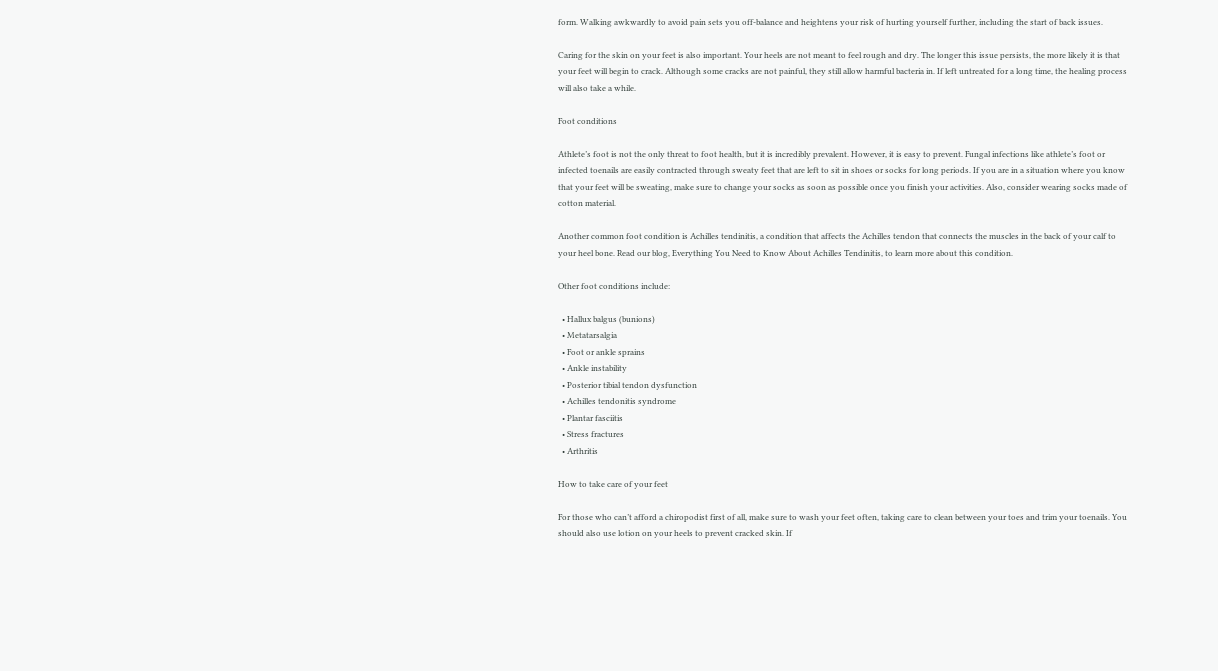form. Walking awkwardly to avoid pain sets you off-balance and heightens your risk of hurting yourself further, including the start of back issues.

Caring for the skin on your feet is also important. Your heels are not meant to feel rough and dry. The longer this issue persists, the more likely it is that your feet will begin to crack. Although some cracks are not painful, they still allow harmful bacteria in. If left untreated for a long time, the healing process will also take a while.

Foot conditions

Athlete’s foot is not the only threat to foot health, but it is incredibly prevalent. However, it is easy to prevent. Fungal infections like athlete’s foot or infected toenails are easily contracted through sweaty feet that are left to sit in shoes or socks for long periods. If you are in a situation where you know that your feet will be sweating, make sure to change your socks as soon as possible once you finish your activities. Also, consider wearing socks made of cotton material.

Another common foot condition is Achilles tendinitis, a condition that affects the Achilles tendon that connects the muscles in the back of your calf to your heel bone. Read our blog, Everything You Need to Know About Achilles Tendinitis, to learn more about this condition.

Other foot conditions include:

  • Hallux balgus (bunions)
  • Metatarsalgia
  • Foot or ankle sprains
  • Ankle instability
  • Posterior tibial tendon dysfunction
  • Achilles tendonitis syndrome
  • Plantar fasciitis
  • Stress fractures
  • Arthritis

How to take care of your feet

For those who can’t afford a chiropodist first of all, make sure to wash your feet often, taking care to clean between your toes and trim your toenails. You should also use lotion on your heels to prevent cracked skin. If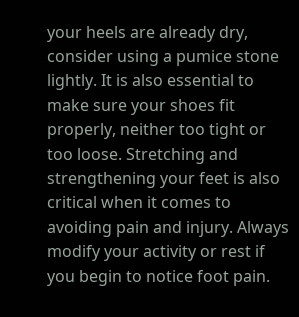your heels are already dry, consider using a pumice stone lightly. It is also essential to make sure your shoes fit properly, neither too tight or too loose. Stretching and strengthening your feet is also critical when it comes to avoiding pain and injury. Always modify your activity or rest if you begin to notice foot pain.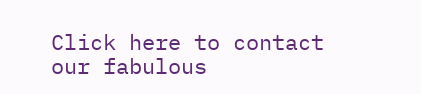Click here to contact our fabulous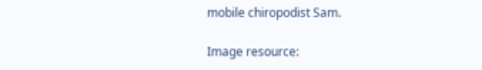mobile chiropodist Sam.

Image resource: